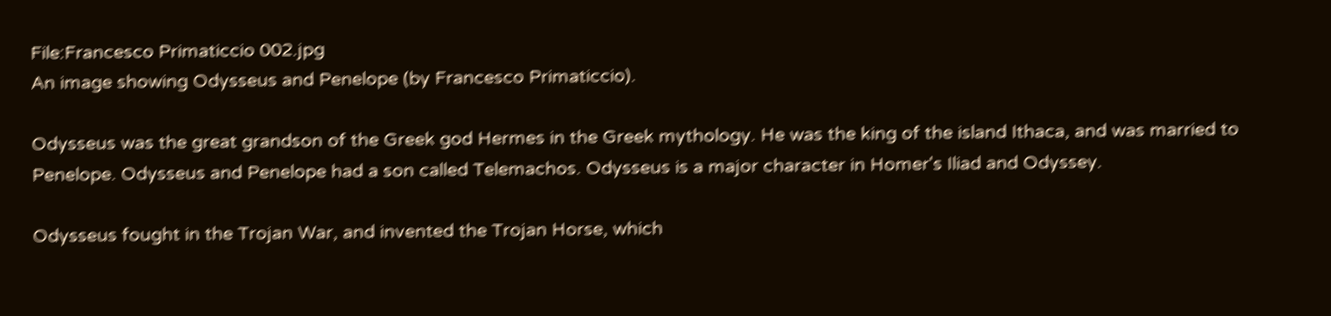File:Francesco Primaticcio 002.jpg
An image showing Odysseus and Penelope (by Francesco Primaticcio).

Odysseus was the great grandson of the Greek god Hermes in the Greek mythology. He was the king of the island Ithaca, and was married to Penelope. Odysseus and Penelope had a son called Telemachos. Odysseus is a major character in Homer's Iliad and Odyssey.

Odysseus fought in the Trojan War, and invented the Trojan Horse, which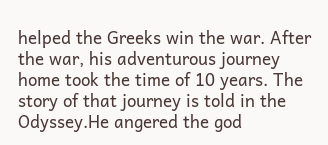helped the Greeks win the war. After the war, his adventurous journey home took the time of 10 years. The story of that journey is told in the Odyssey.He angered the god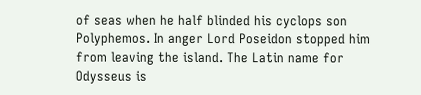of seas when he half blinded his cyclops son Polyphemos. In anger Lord Poseidon stopped him from leaving the island. The Latin name for Odysseus is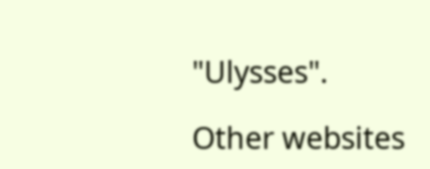"Ulysses".

Other websites